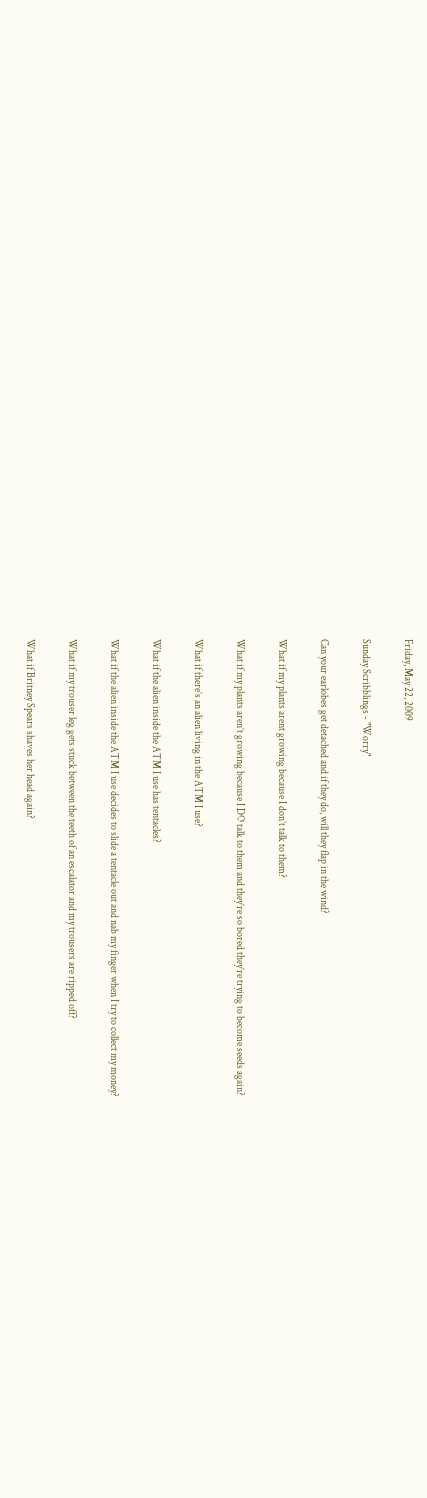Friday, May 22, 2009

Sunday Scribblings - "Worry"

Can your earlobes get detached and if they do, will they flap in the wind?

What if my plants arent growing because I don’t talk to them?

What if my plants aren’t growing because I DO talk to them and they’re so bored they’re trying to become seeds again?

What if there’s an alien living in the ATM I use?

What if the alien inside the ATM I use has tentacles?

What if the alien inside the ATM I use decides to slide a tentacle out and nab my finger when I try to collect my money?

What if my trouser leg gets stuck between the teeth of an escalator and my trousers are ripped off?

What if Britney Spears shaves her head again?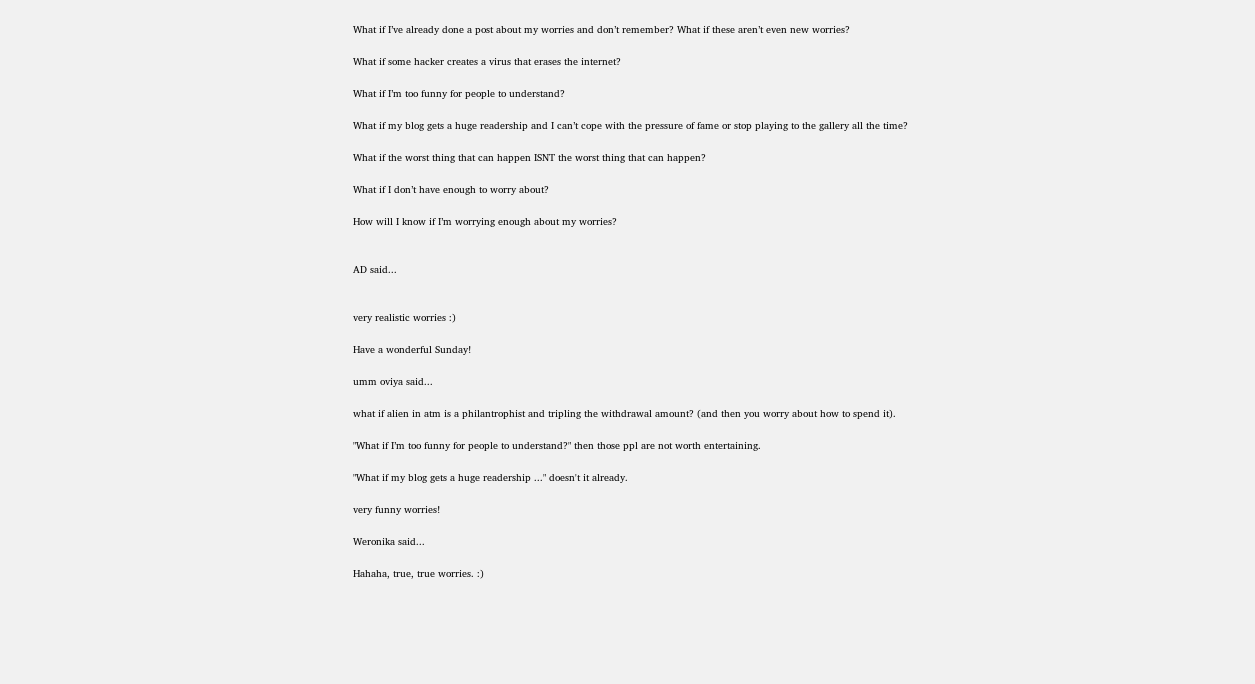What if I’ve already done a post about my worries and don’t remember? What if these aren’t even new worries?

What if some hacker creates a virus that erases the internet?

What if I’m too funny for people to understand?

What if my blog gets a huge readership and I can’t cope with the pressure of fame or stop playing to the gallery all the time?

What if the worst thing that can happen ISNT the worst thing that can happen?

What if I don’t have enough to worry about?

How will I know if I’m worrying enough about my worries?


AD said...


very realistic worries :)

Have a wonderful Sunday!

umm oviya said...

what if alien in atm is a philantrophist and tripling the withdrawal amount? (and then you worry about how to spend it).

"What if I’m too funny for people to understand?" then those ppl are not worth entertaining.

"What if my blog gets a huge readership ..." doesn't it already.

very funny worries!

Weronika said...

Hahaha, true, true worries. :)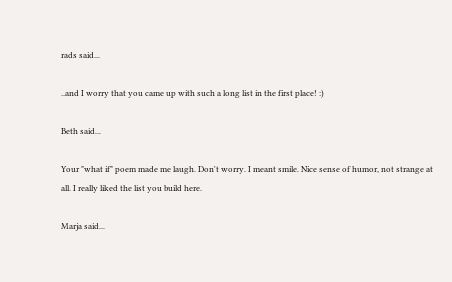rads said...

..and I worry that you came up with such a long list in the first place! :)

Beth said...

Your "what if" poem made me laugh. Don't worry. I meant smile. Nice sense of humor, not strange at all. I really liked the list you build here.

Marja said...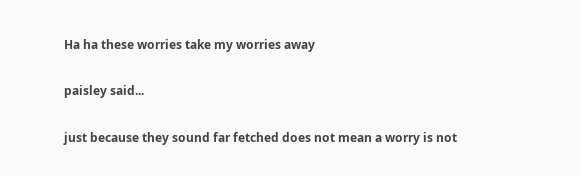Ha ha these worries take my worries away

paisley said...

just because they sound far fetched does not mean a worry is not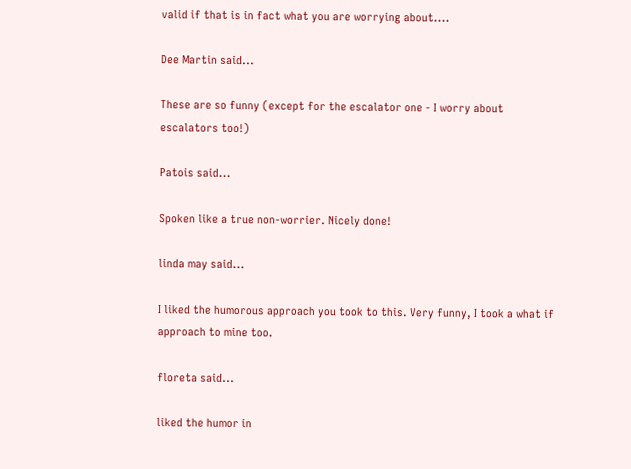valid if that is in fact what you are worrying about....

Dee Martin said...

These are so funny (except for the escalator one - I worry about escalators too!)

Patois said...

Spoken like a true non-worrier. Nicely done!

linda may said...

I liked the humorous approach you took to this. Very funny, I took a what if approach to mine too.

floreta said...

liked the humor in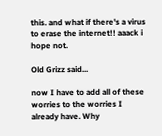this. and what if there's a virus to erase the internet!! aaack i hope not.

Old Grizz said...

now I have to add all of these worries to the worries I already have. Why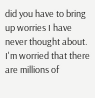did you have to bring up worries I have never thought about. I'm worried that there are millions of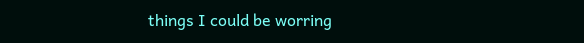things I could be worring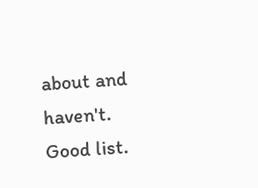about and haven't. Good list.